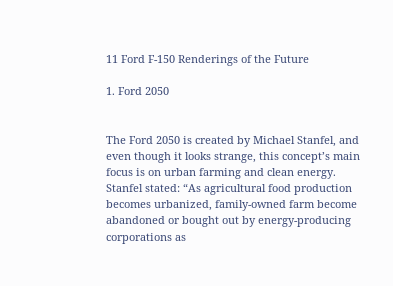11 Ford F-150 Renderings of the Future

1. Ford 2050


The Ford 2050 is created by Michael Stanfel, and even though it looks strange, this concept’s main focus is on urban farming and clean energy. Stanfel stated: “As agricultural food production becomes urbanized, family-owned farm become abandoned or bought out by energy-producing corporations as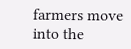farmers move into the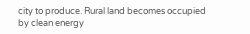city to produce. Rural land becomes occupied by clean energy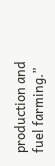production and fuel farming.”